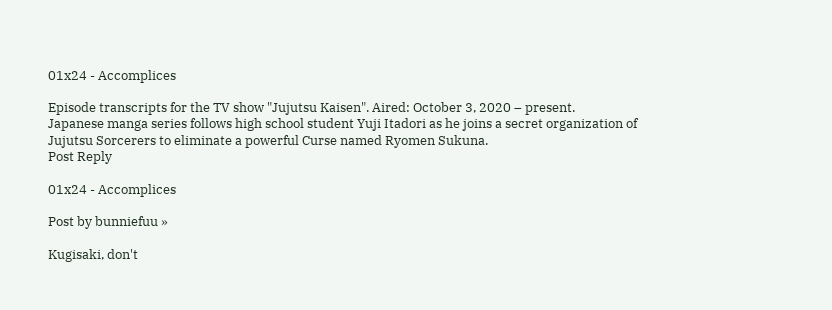01x24 - Accomplices

Episode transcripts for the TV show "Jujutsu Kaisen". Aired: October 3, 2020 – present.
Japanese manga series follows high school student Yuji Itadori as he joins a secret organization of Jujutsu Sorcerers to eliminate a powerful Curse named Ryomen Sukuna.
Post Reply

01x24 - Accomplices

Post by bunniefuu »

Kugisaki, don't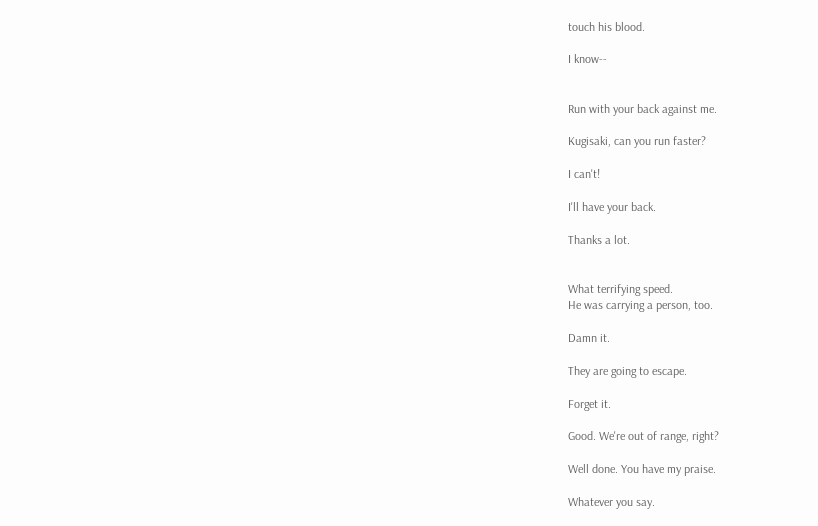touch his blood.

I know--


Run with your back against me.

Kugisaki, can you run faster?

I can't!

I'll have your back.

Thanks a lot.


What terrifying speed.
He was carrying a person, too.

Damn it.

They are going to escape.

Forget it.

Good. We're out of range, right?

Well done. You have my praise.

Whatever you say.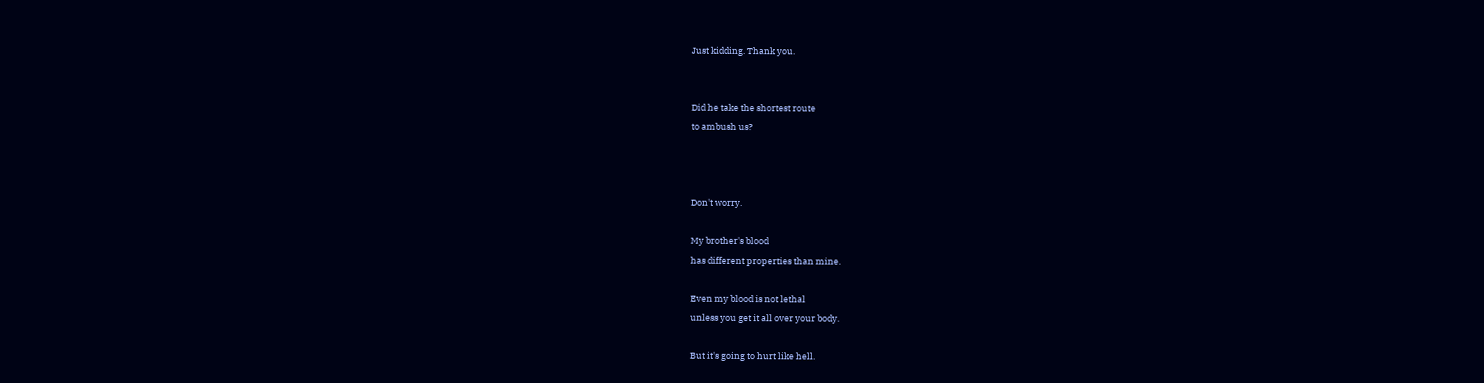Just kidding. Thank you.


Did he take the shortest route
to ambush us?



Don't worry.

My brother's blood
has different properties than mine.

Even my blood is not lethal
unless you get it all over your body.

But it's going to hurt like hell.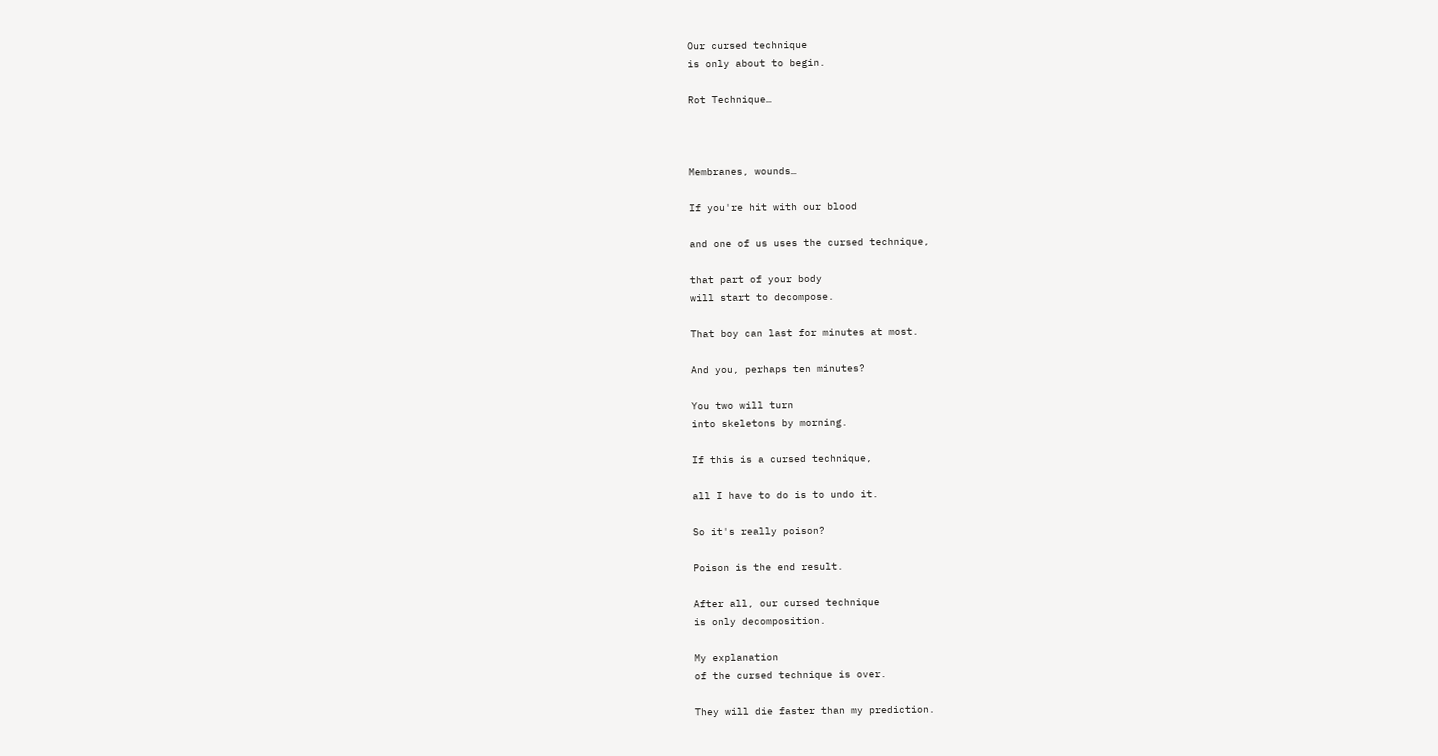Our cursed technique
is only about to begin.

Rot Technique…



Membranes, wounds…

If you're hit with our blood

and one of us uses the cursed technique,

that part of your body
will start to decompose.

That boy can last for minutes at most.

And you, perhaps ten minutes?

You two will turn
into skeletons by morning.

If this is a cursed technique,

all I have to do is to undo it.

So it's really poison?

Poison is the end result.

After all, our cursed technique
is only decomposition.

My explanation
of the cursed technique is over.

They will die faster than my prediction.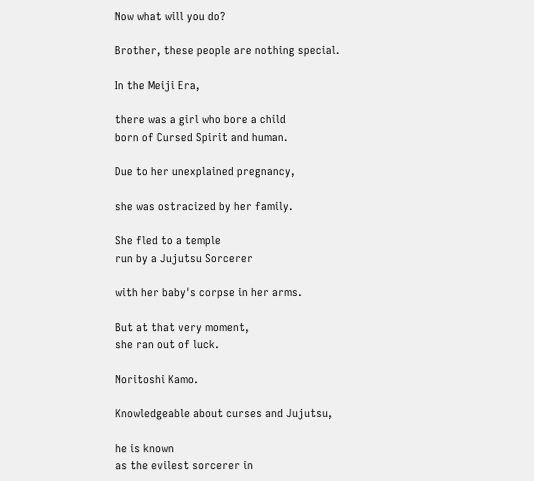Now what will you do?

Brother, these people are nothing special.

In the Meiji Era,

there was a girl who bore a child
born of Cursed Spirit and human.

Due to her unexplained pregnancy,

she was ostracized by her family.

She fled to a temple
run by a Jujutsu Sorcerer

with her baby's corpse in her arms.

But at that very moment,
she ran out of luck.

Noritoshi Kamo.

Knowledgeable about curses and Jujutsu,

he is known
as the evilest sorcerer in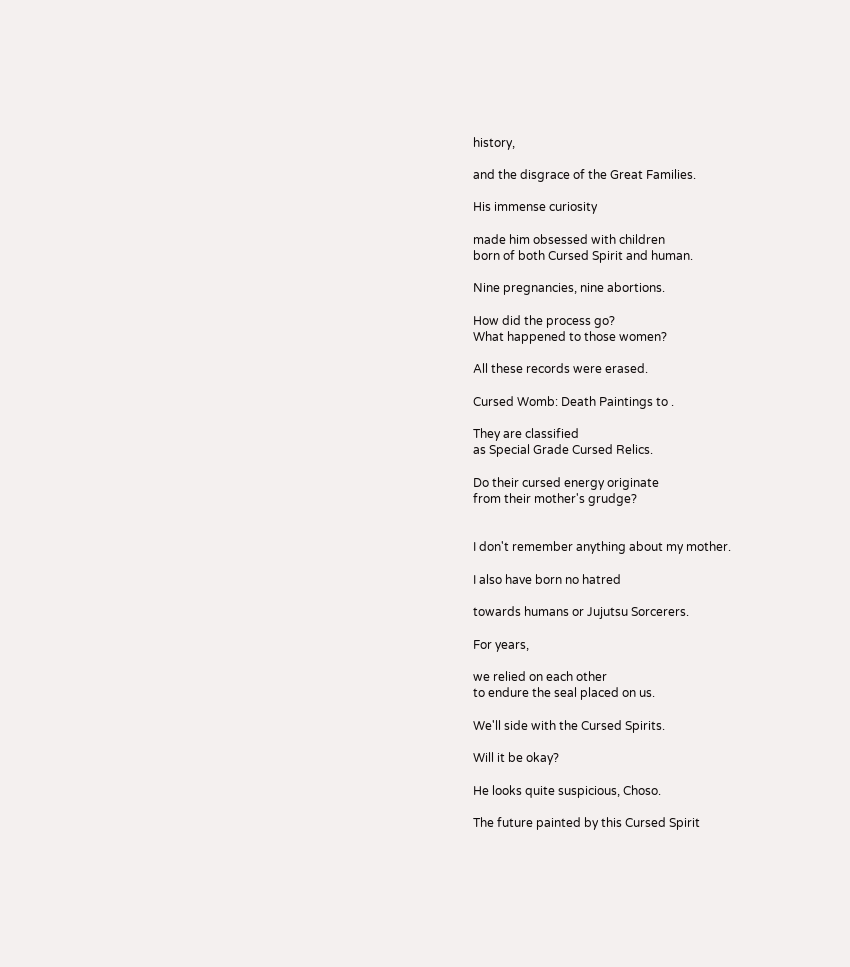history,

and the disgrace of the Great Families.

His immense curiosity

made him obsessed with children
born of both Cursed Spirit and human.

Nine pregnancies, nine abortions.

How did the process go?
What happened to those women?

All these records were erased.

Cursed Womb: Death Paintings to .

They are classified
as Special Grade Cursed Relics.

Do their cursed energy originate
from their mother's grudge?


I don't remember anything about my mother.

I also have born no hatred

towards humans or Jujutsu Sorcerers.

For years,

we relied on each other
to endure the seal placed on us.

We'll side with the Cursed Spirits.

Will it be okay?

He looks quite suspicious, Choso.

The future painted by this Cursed Spirit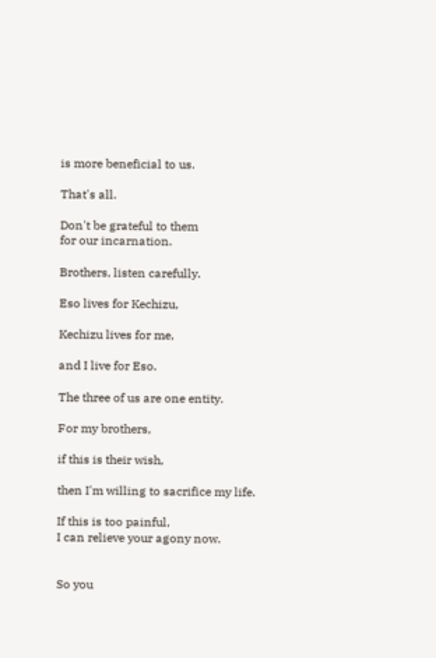is more beneficial to us.

That's all.

Don't be grateful to them
for our incarnation.

Brothers, listen carefully.

Eso lives for Kechizu,

Kechizu lives for me,

and I live for Eso.

The three of us are one entity.

For my brothers,

if this is their wish,

then I'm willing to sacrifice my life.

If this is too painful,
I can relieve your agony now.


So you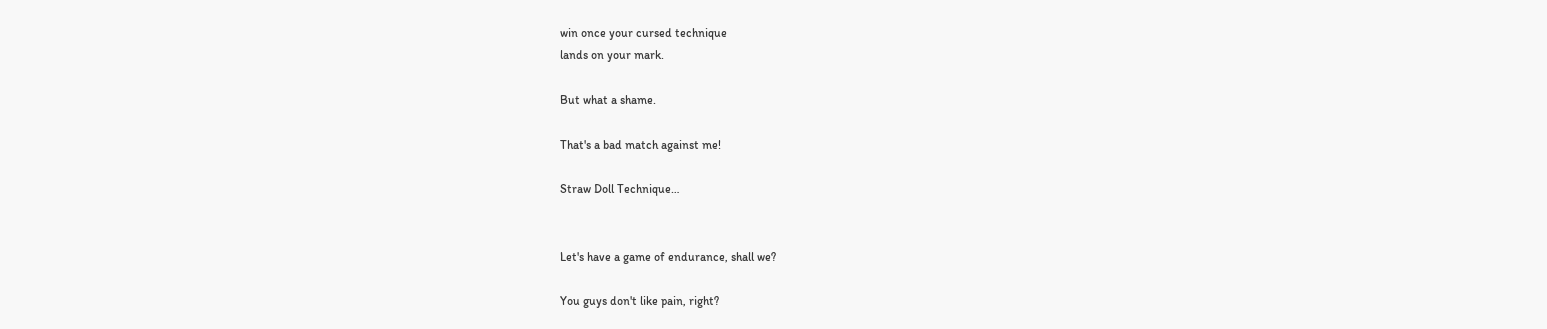win once your cursed technique
lands on your mark.

But what a shame.

That's a bad match against me!

Straw Doll Technique…


Let's have a game of endurance, shall we?

You guys don't like pain, right?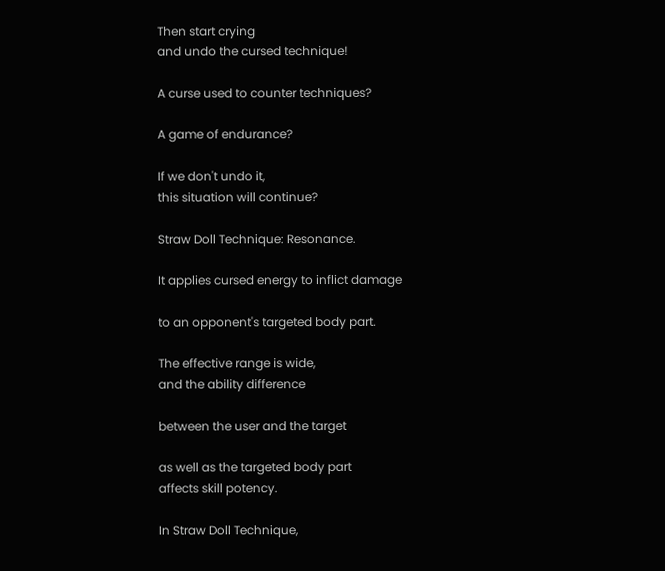Then start crying
and undo the cursed technique!

A curse used to counter techniques?

A game of endurance?

If we don't undo it,
this situation will continue?

Straw Doll Technique: Resonance.

It applies cursed energy to inflict damage

to an opponent's targeted body part.

The effective range is wide,
and the ability difference

between the user and the target

as well as the targeted body part
affects skill potency.

In Straw Doll Technique,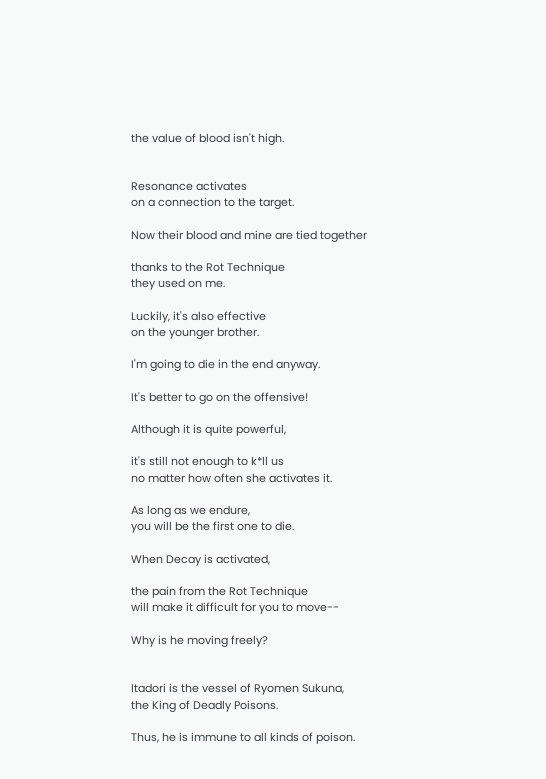the value of blood isn't high.


Resonance activates
on a connection to the target.

Now their blood and mine are tied together

thanks to the Rot Technique
they used on me.

Luckily, it's also effective
on the younger brother.

I'm going to die in the end anyway.

It's better to go on the offensive!

Although it is quite powerful,

it's still not enough to k*ll us
no matter how often she activates it.

As long as we endure,
you will be the first one to die.

When Decay is activated,

the pain from the Rot Technique
will make it difficult for you to move--

Why is he moving freely?


Itadori is the vessel of Ryomen Sukuna,
the King of Deadly Poisons.

Thus, he is immune to all kinds of poison.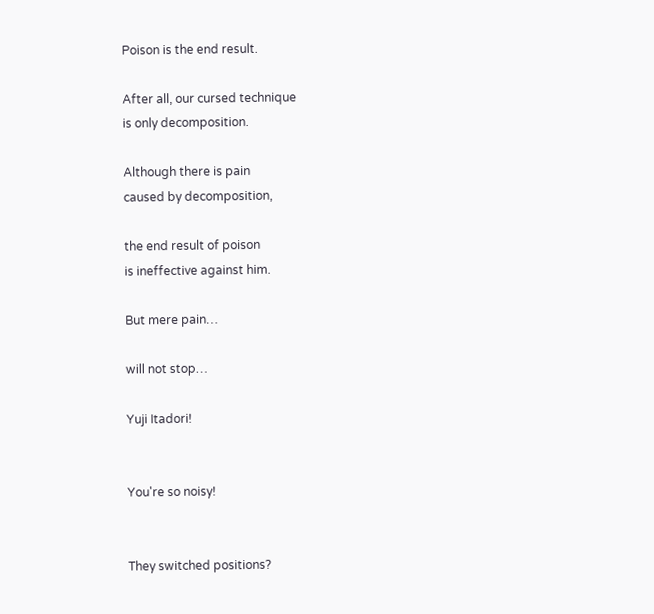Poison is the end result.

After all, our cursed technique
is only decomposition.

Although there is pain
caused by decomposition,

the end result of poison
is ineffective against him.

But mere pain…

will not stop…

Yuji Itadori!


You're so noisy!


They switched positions?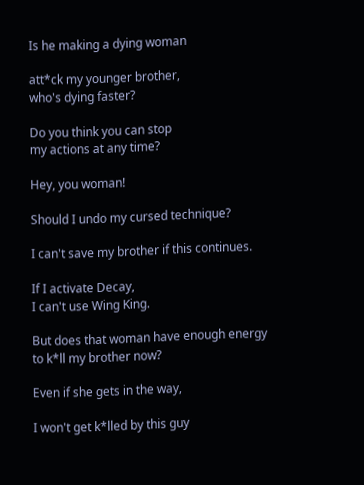Is he making a dying woman

att*ck my younger brother,
who's dying faster?

Do you think you can stop
my actions at any time?

Hey, you woman!

Should I undo my cursed technique?

I can't save my brother if this continues.

If I activate Decay,
I can't use Wing King.

But does that woman have enough energy
to k*ll my brother now?

Even if she gets in the way,

I won't get k*lled by this guy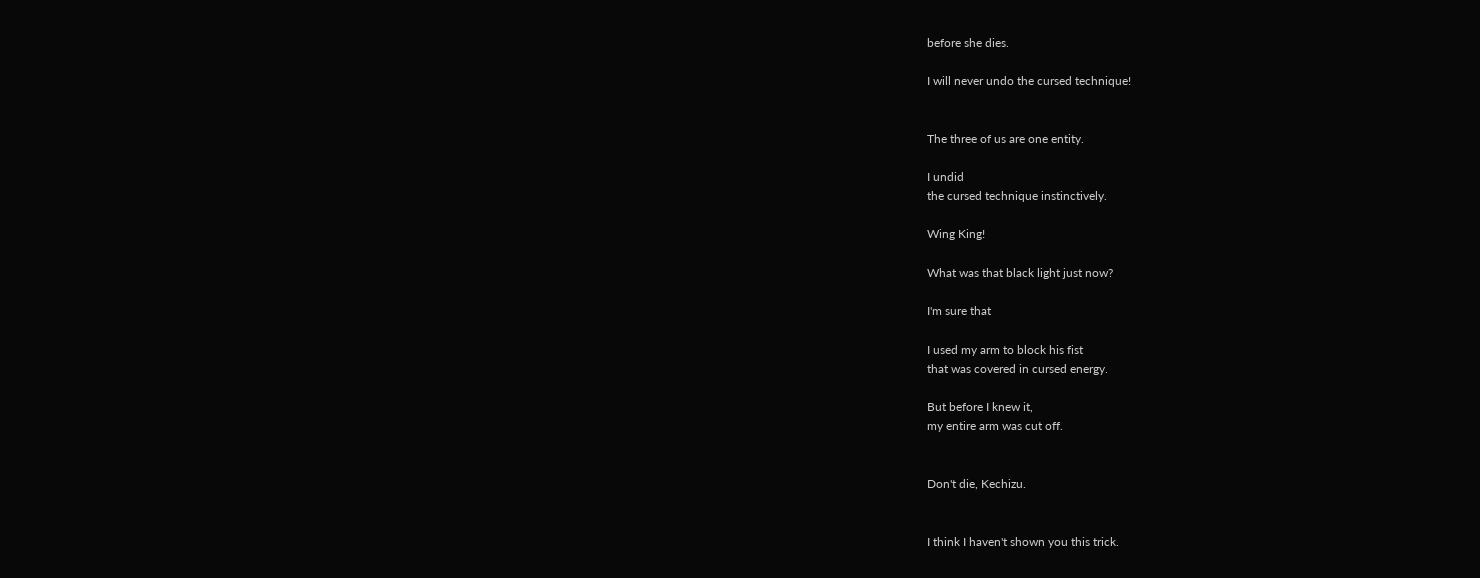before she dies.

I will never undo the cursed technique!


The three of us are one entity.

I undid
the cursed technique instinctively.

Wing King!

What was that black light just now?

I'm sure that

I used my arm to block his fist
that was covered in cursed energy.

But before I knew it,
my entire arm was cut off.


Don't die, Kechizu.


I think I haven't shown you this trick.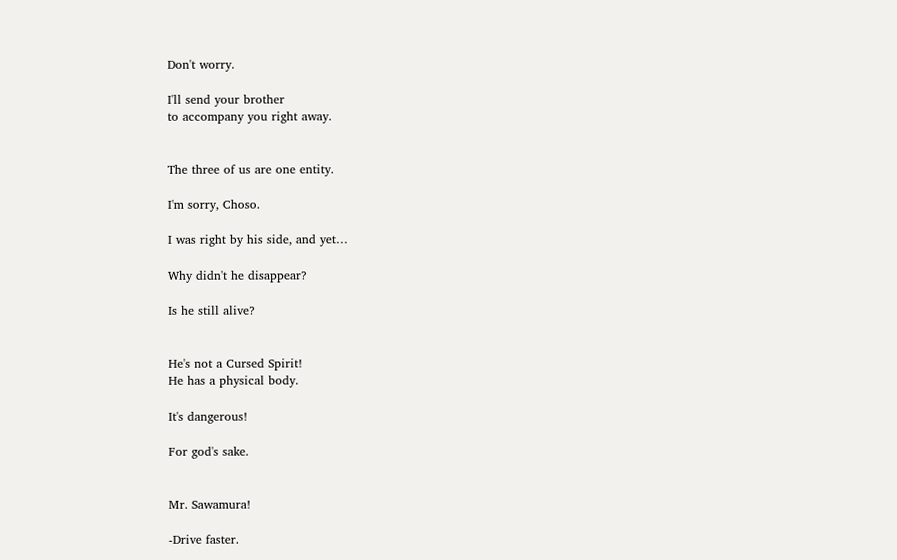Don't worry.

I'll send your brother
to accompany you right away.


The three of us are one entity.

I'm sorry, Choso.

I was right by his side, and yet…

Why didn't he disappear?

Is he still alive?


He's not a Cursed Spirit!
He has a physical body.

It's dangerous!

For god's sake.


Mr. Sawamura!

-Drive faster.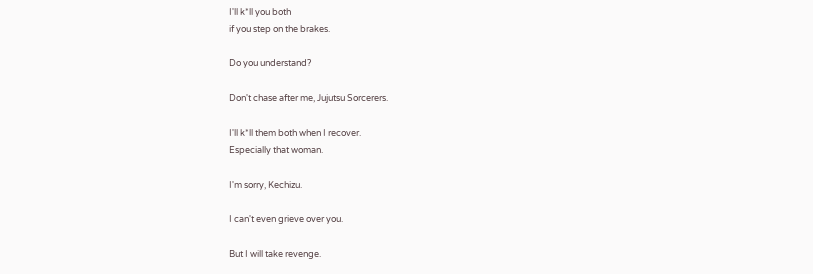I'll k*ll you both
if you step on the brakes.

Do you understand?

Don't chase after me, Jujutsu Sorcerers.

I'll k*ll them both when I recover.
Especially that woman.

I'm sorry, Kechizu.

I can't even grieve over you.

But I will take revenge.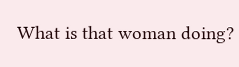What is that woman doing?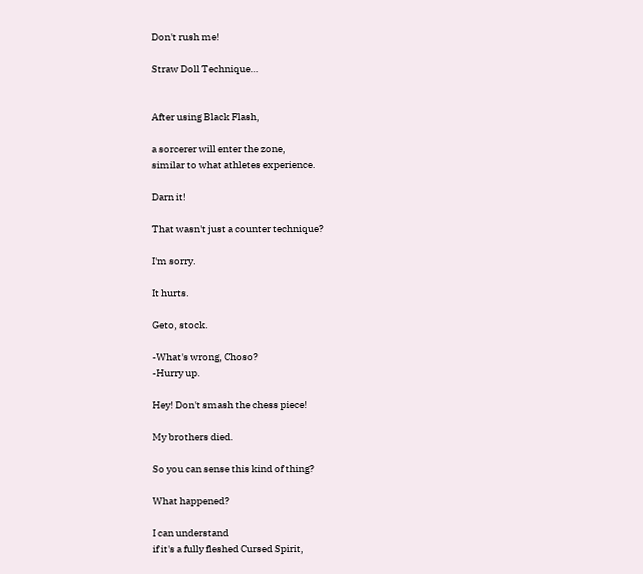Don't rush me!

Straw Doll Technique…


After using Black Flash,

a sorcerer will enter the zone,
similar to what athletes experience.

Darn it!

That wasn't just a counter technique?

I'm sorry.

It hurts.

Geto, stock.

-What's wrong, Choso?
-Hurry up.

Hey! Don't smash the chess piece!

My brothers died.

So you can sense this kind of thing?

What happened?

I can understand
if it's a fully fleshed Cursed Spirit,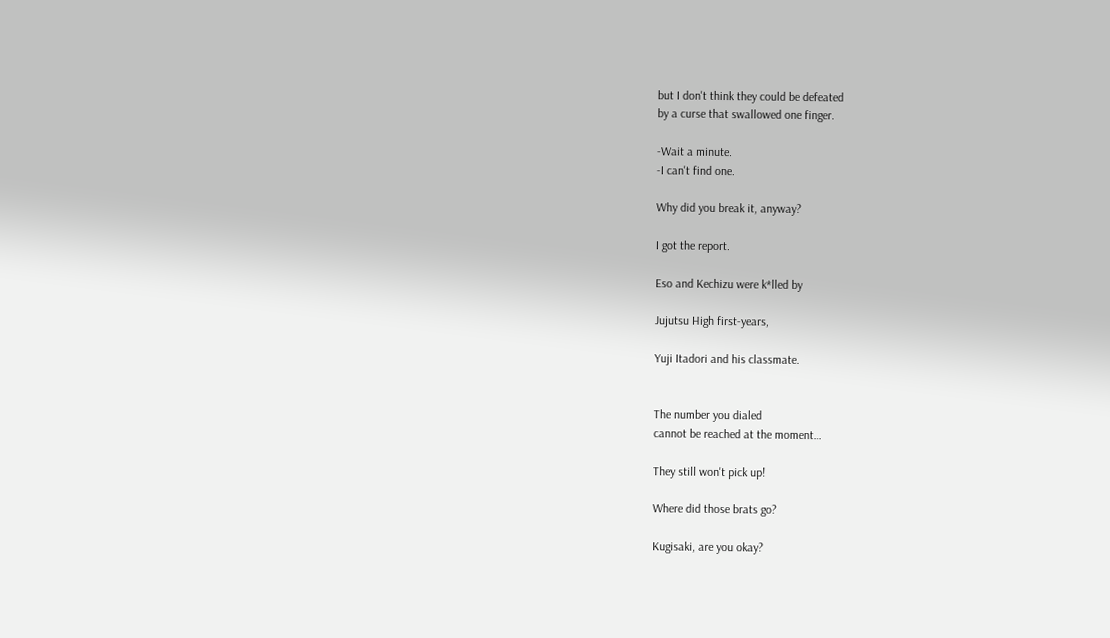but I don't think they could be defeated
by a curse that swallowed one finger.

-Wait a minute.
-I can't find one.

Why did you break it, anyway?

I got the report.

Eso and Kechizu were k*lled by

Jujutsu High first-years,

Yuji Itadori and his classmate.


The number you dialed
cannot be reached at the moment…

They still won't pick up!

Where did those brats go?

Kugisaki, are you okay?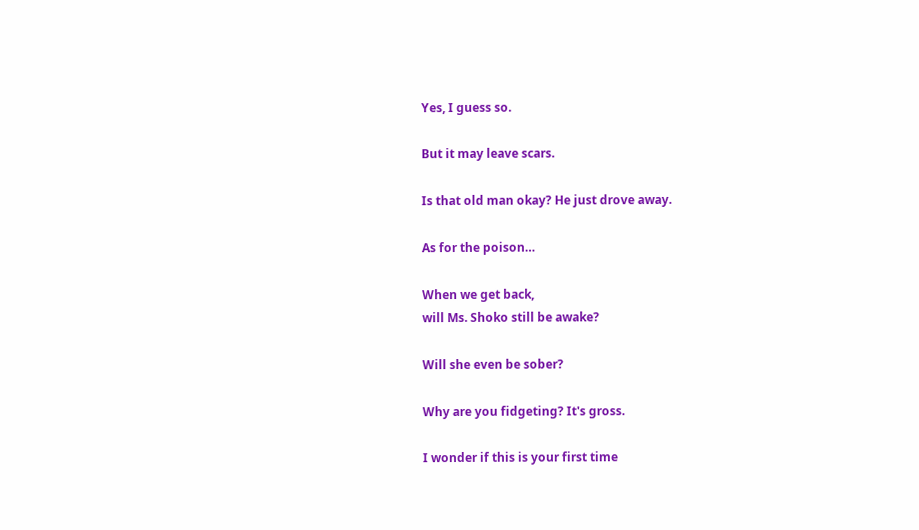Yes, I guess so.

But it may leave scars.

Is that old man okay? He just drove away.

As for the poison…

When we get back,
will Ms. Shoko still be awake?

Will she even be sober?

Why are you fidgeting? It's gross.

I wonder if this is your first time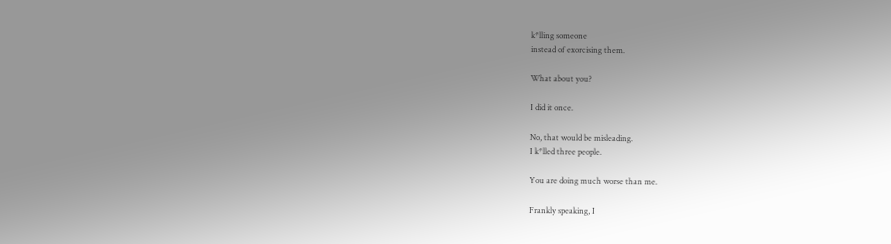k*lling someone
instead of exorcising them.

What about you?

I did it once.

No, that would be misleading.
I k*lled three people.

You are doing much worse than me.

Frankly speaking, I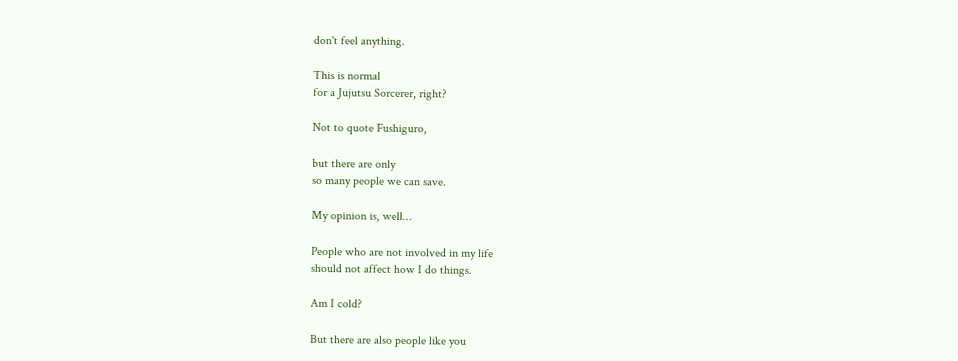don't feel anything.

This is normal
for a Jujutsu Sorcerer, right?

Not to quote Fushiguro,

but there are only
so many people we can save.

My opinion is, well…

People who are not involved in my life
should not affect how I do things.

Am I cold?

But there are also people like you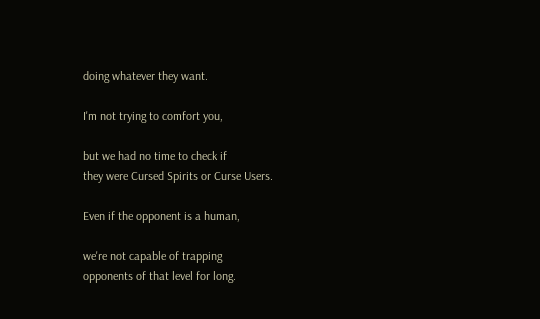doing whatever they want.

I'm not trying to comfort you,

but we had no time to check if
they were Cursed Spirits or Curse Users.

Even if the opponent is a human,

we're not capable of trapping
opponents of that level for long.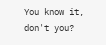You know it, don't you?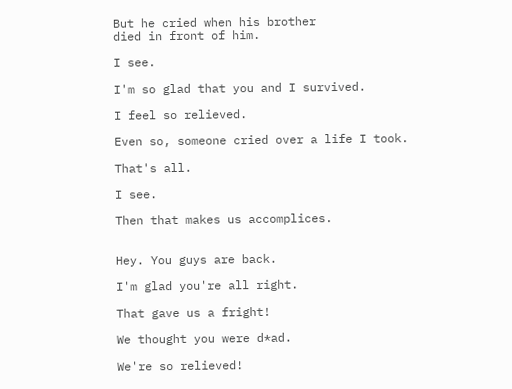But he cried when his brother
died in front of him.

I see.

I'm so glad that you and I survived.

I feel so relieved.

Even so, someone cried over a life I took.

That's all.

I see.

Then that makes us accomplices.


Hey. You guys are back.

I'm glad you're all right.

That gave us a fright!

We thought you were d*ad.

We're so relieved!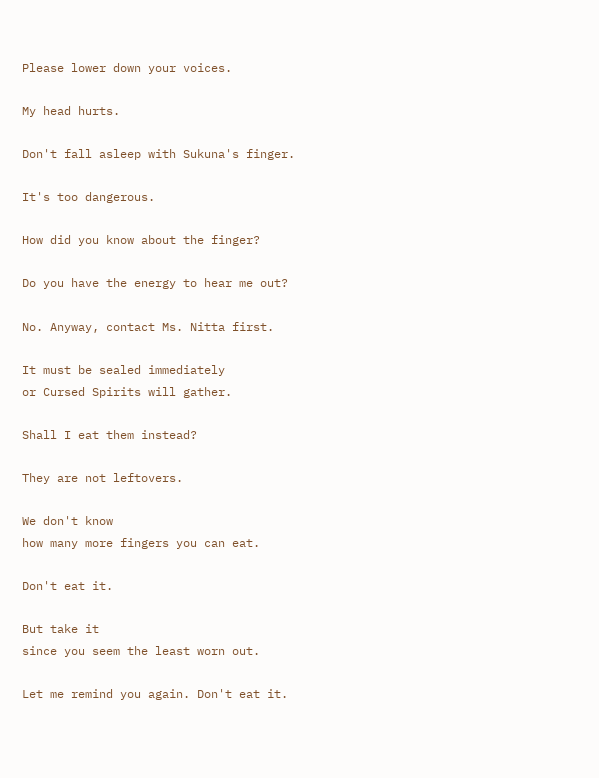Please lower down your voices.

My head hurts.

Don't fall asleep with Sukuna's finger.

It's too dangerous.

How did you know about the finger?

Do you have the energy to hear me out?

No. Anyway, contact Ms. Nitta first.

It must be sealed immediately
or Cursed Spirits will gather.

Shall I eat them instead?

They are not leftovers.

We don't know
how many more fingers you can eat.

Don't eat it.

But take it
since you seem the least worn out.

Let me remind you again. Don't eat it.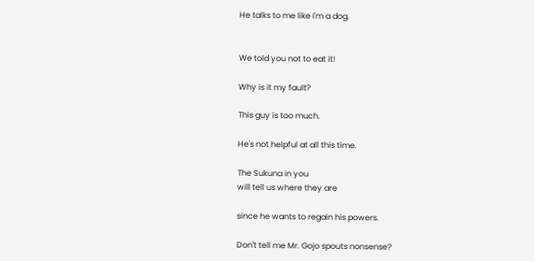He talks to me like I'm a dog.


We told you not to eat it!

Why is it my fault?

This guy is too much.

He's not helpful at all this time.

The Sukuna in you
will tell us where they are

since he wants to regain his powers.

Don't tell me Mr. Gojo spouts nonsense?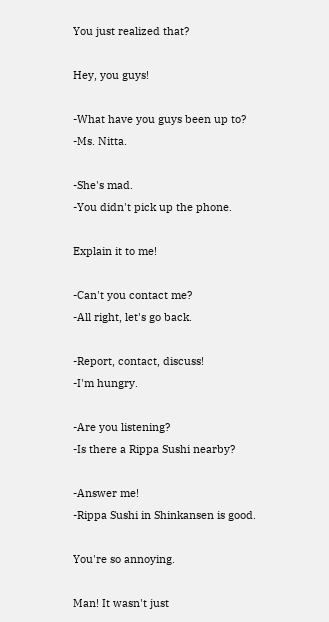You just realized that?

Hey, you guys!

-What have you guys been up to?
-Ms. Nitta.

-She's mad.
-You didn't pick up the phone.

Explain it to me!

-Can't you contact me?
-All right, let's go back.

-Report, contact, discuss!
-I'm hungry.

-Are you listening?
-Is there a Rippa Sushi nearby?

-Answer me!
-Rippa Sushi in Shinkansen is good.

You're so annoying.

Man! It wasn't just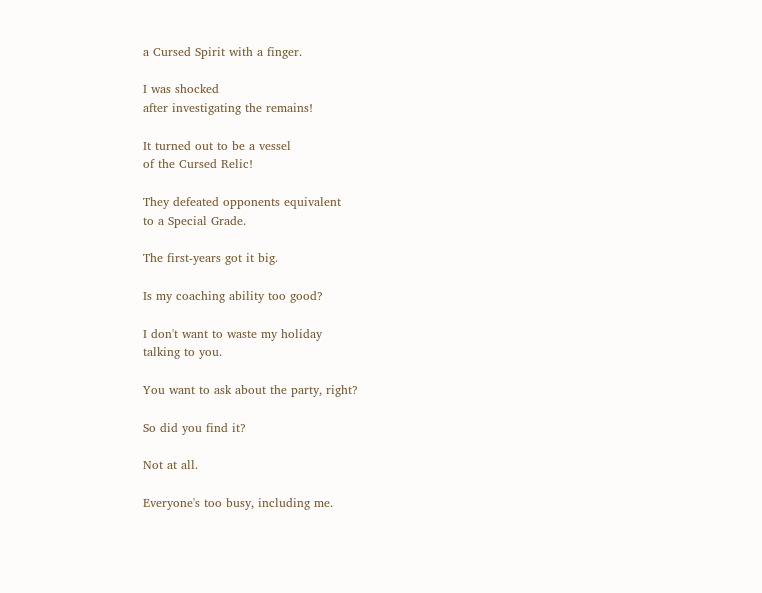a Cursed Spirit with a finger.

I was shocked
after investigating the remains!

It turned out to be a vessel
of the Cursed Relic!

They defeated opponents equivalent
to a Special Grade.

The first-years got it big.

Is my coaching ability too good?

I don't want to waste my holiday
talking to you.

You want to ask about the party, right?

So did you find it?

Not at all.

Everyone's too busy, including me.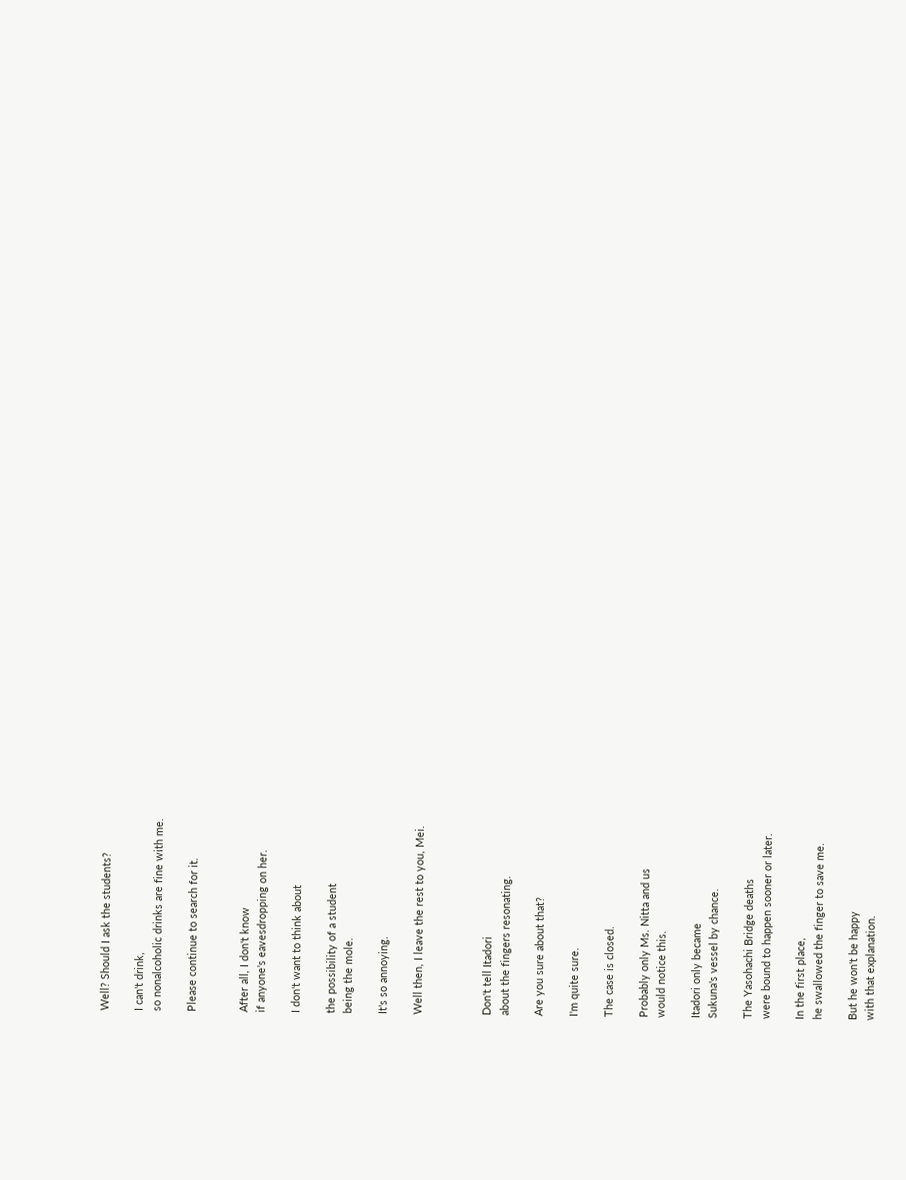Well? Should I ask the students?

I can't drink,
so nonalcoholic drinks are fine with me.

Please continue to search for it.


After all, I don't know
if anyone's eavesdropping on her.

I don't want to think about

the possibility of a student
being the mole.

It's so annoying.

Well then, I leave the rest to you, Mei.



Don't tell Itadori
about the fingers resonating.

Are you sure about that?

I'm quite sure.

The case is closed.

Probably only Ms. Nitta and us
would notice this.

Itadori only became
Sukuna's vessel by chance.

The Yasohachi Bridge deaths
were bound to happen sooner or later.

In the first place,
he swallowed the finger to save me.

But he won't be happy
with that explanation.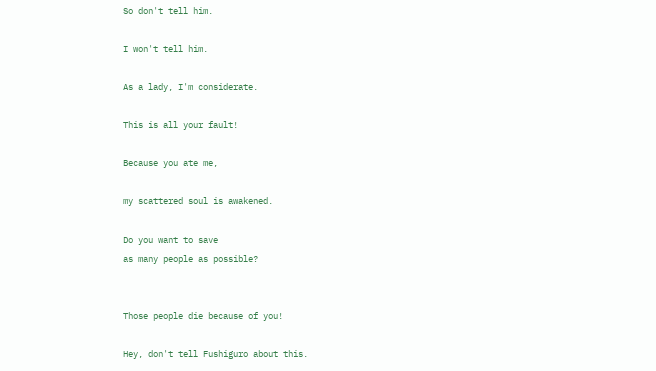So don't tell him.

I won't tell him.

As a lady, I'm considerate.

This is all your fault!

Because you ate me,

my scattered soul is awakened.

Do you want to save
as many people as possible?


Those people die because of you!

Hey, don't tell Fushiguro about this.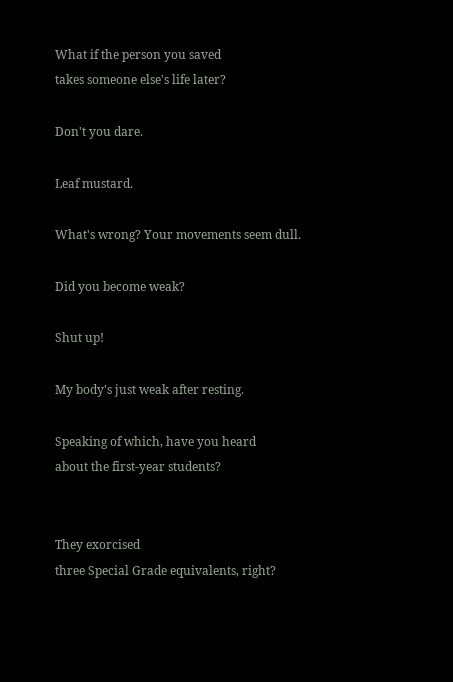What if the person you saved
takes someone else's life later?

Don't you dare.

Leaf mustard.

What's wrong? Your movements seem dull.

Did you become weak?

Shut up!

My body's just weak after resting.

Speaking of which, have you heard
about the first-year students?


They exorcised
three Special Grade equivalents, right?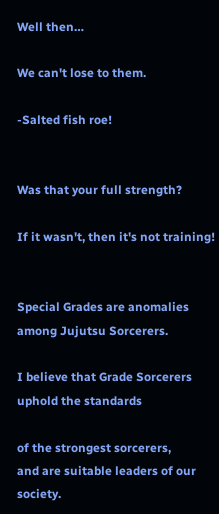Well then…

We can't lose to them.

-Salted fish roe!


Was that your full strength?

If it wasn't, then it's not training!


Special Grades are anomalies
among Jujutsu Sorcerers.

I believe that Grade Sorcerers
uphold the standards

of the strongest sorcerers,
and are suitable leaders of our society.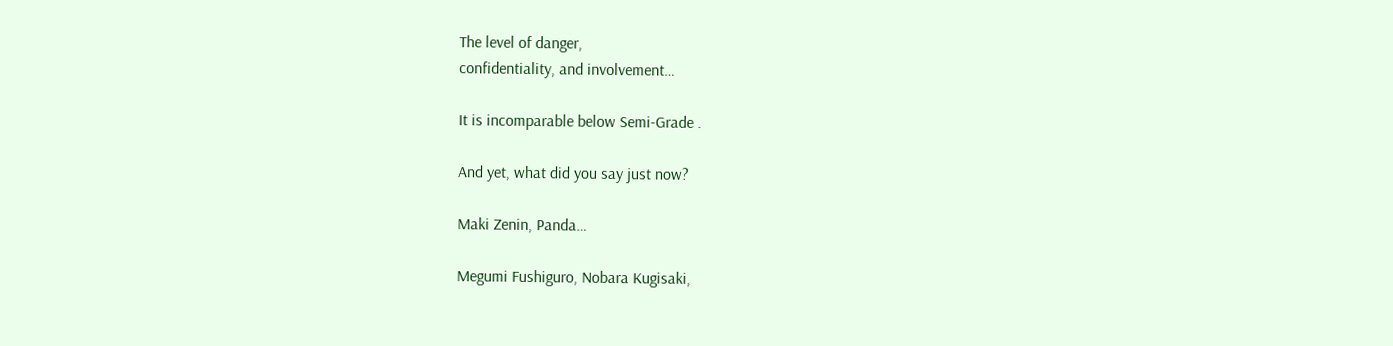The level of danger,
confidentiality, and involvement…

It is incomparable below Semi-Grade .

And yet, what did you say just now?

Maki Zenin, Panda…

Megumi Fushiguro, Nobara Kugisaki,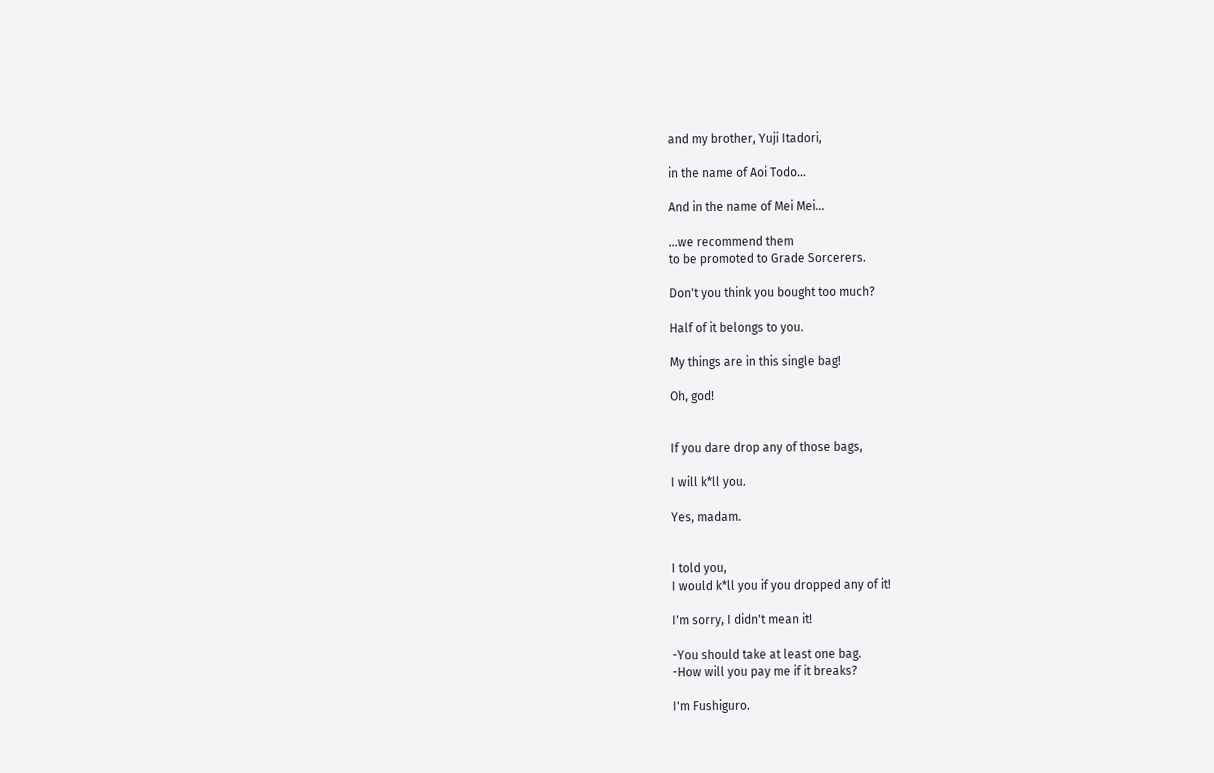and my brother, Yuji Itadori,

in the name of Aoi Todo…

And in the name of Mei Mei…

…we recommend them
to be promoted to Grade Sorcerers.

Don't you think you bought too much?

Half of it belongs to you.

My things are in this single bag!

Oh, god!


If you dare drop any of those bags,

I will k*ll you.

Yes, madam.


I told you,
I would k*ll you if you dropped any of it!

I'm sorry, I didn't mean it!

-You should take at least one bag.
-How will you pay me if it breaks?

I'm Fushiguro.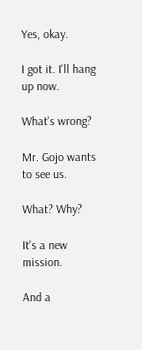Yes, okay.

I got it. I'll hang up now.

What's wrong?

Mr. Gojo wants to see us.

What? Why?

It's a new mission.

And a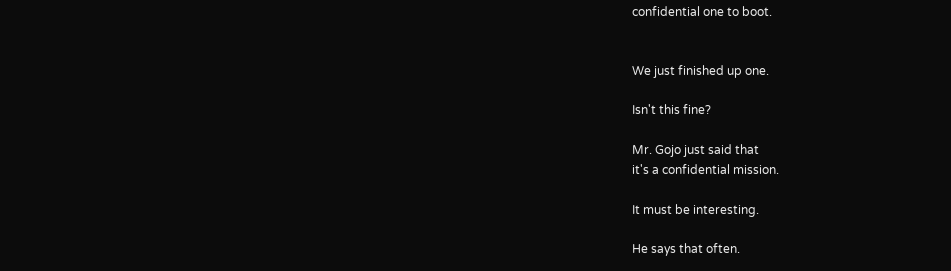confidential one to boot.


We just finished up one.

Isn't this fine?

Mr. Gojo just said that
it's a confidential mission.

It must be interesting.

He says that often.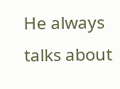He always talks about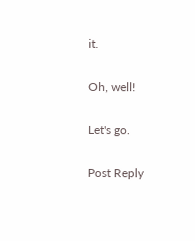it.

Oh, well!

Let's go.

Post Reply